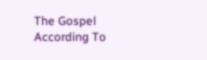The Gospel According To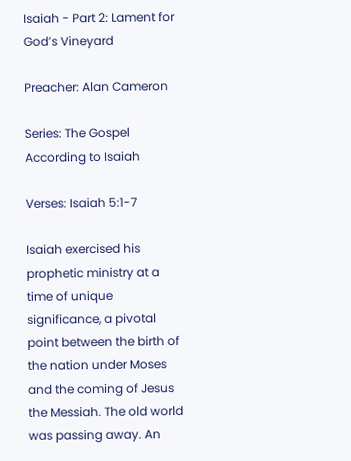Isaiah - Part 2: Lament for God’s Vineyard

Preacher: Alan Cameron

Series: The Gospel According to Isaiah

Verses: Isaiah 5:1-7

Isaiah exercised his prophetic ministry at a time of unique significance, a pivotal point between the birth of the nation under Moses and the coming of Jesus the Messiah. The old world was passing away. An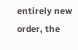entirely new order, the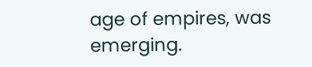age of empires, was emerging.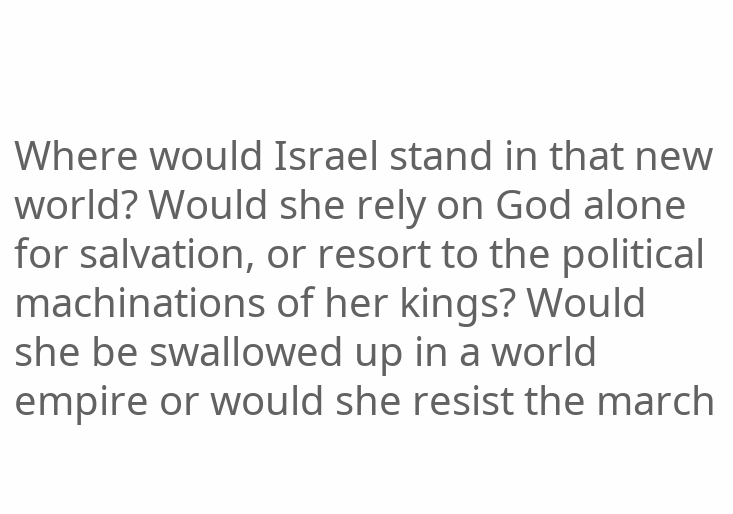Where would Israel stand in that new world? Would she rely on God alone for salvation, or resort to the political machinations of her kings? Would she be swallowed up in a world empire or would she resist the march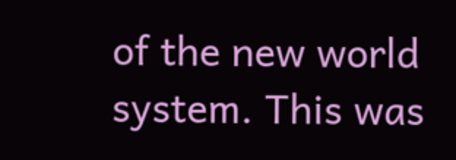of the new world system. This was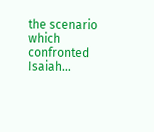the scenario which confronted Isaiah...